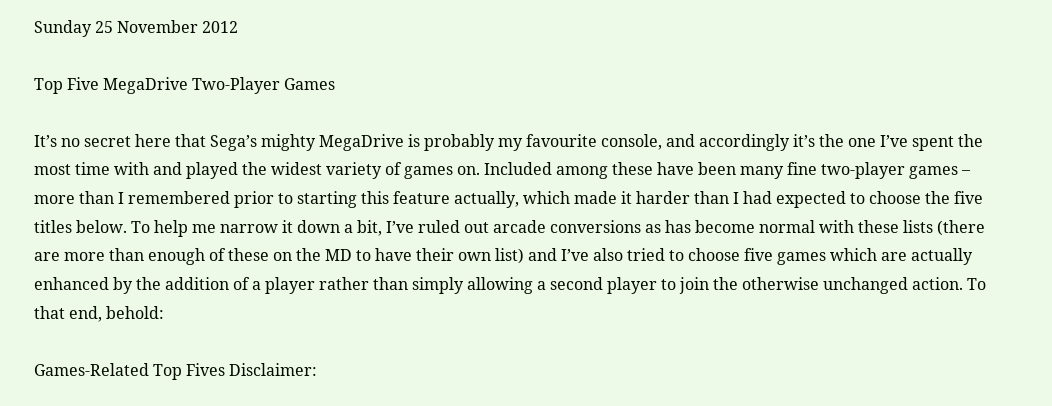Sunday 25 November 2012

Top Five MegaDrive Two-Player Games

It’s no secret here that Sega’s mighty MegaDrive is probably my favourite console, and accordingly it’s the one I’ve spent the most time with and played the widest variety of games on. Included among these have been many fine two-player games – more than I remembered prior to starting this feature actually, which made it harder than I had expected to choose the five titles below. To help me narrow it down a bit, I’ve ruled out arcade conversions as has become normal with these lists (there are more than enough of these on the MD to have their own list) and I’ve also tried to choose five games which are actually enhanced by the addition of a player rather than simply allowing a second player to join the otherwise unchanged action. To that end, behold:

Games-Related Top Fives Disclaimer: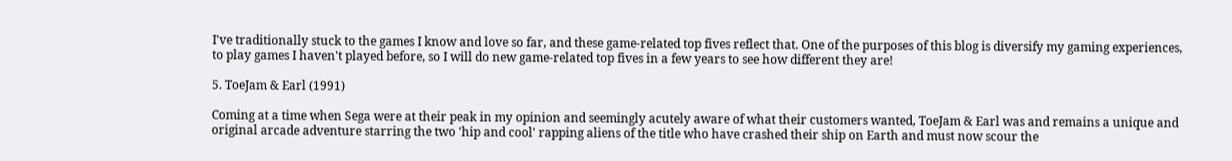I've traditionally stuck to the games I know and love so far, and these game-related top fives reflect that. One of the purposes of this blog is diversify my gaming experiences, to play games I haven't played before, so I will do new game-related top fives in a few years to see how different they are!

5. ToeJam & Earl (1991)

Coming at a time when Sega were at their peak in my opinion and seemingly acutely aware of what their customers wanted, ToeJam & Earl was and remains a unique and original arcade adventure starring the two 'hip and cool' rapping aliens of the title who have crashed their ship on Earth and must now scour the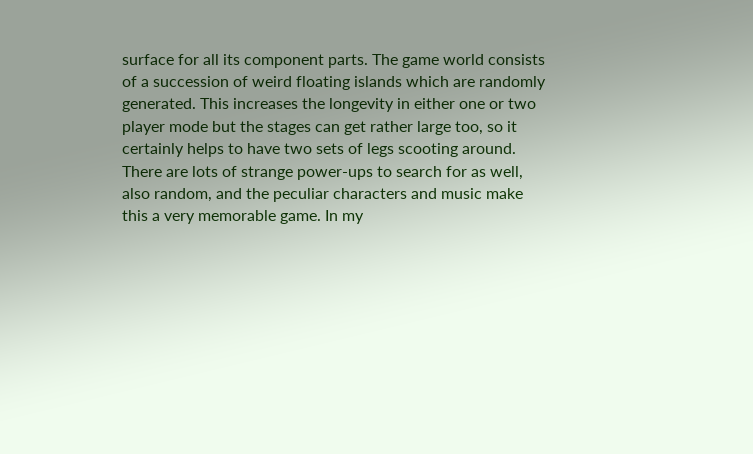surface for all its component parts. The game world consists of a succession of weird floating islands which are randomly generated. This increases the longevity in either one or two player mode but the stages can get rather large too, so it certainly helps to have two sets of legs scooting around. There are lots of strange power-ups to search for as well, also random, and the peculiar characters and music make this a very memorable game. In my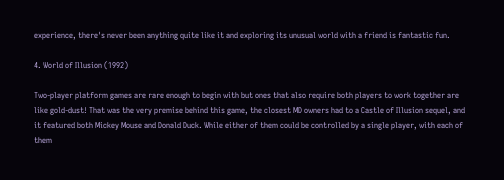experience, there's never been anything quite like it and exploring its unusual world with a friend is fantastic fun.

4. World of Illusion (1992)

Two-player platform games are rare enough to begin with but ones that also require both players to work together are like gold-dust! That was the very premise behind this game, the closest MD owners had to a Castle of Illusion sequel, and it featured both Mickey Mouse and Donald Duck. While either of them could be controlled by a single player, with each of them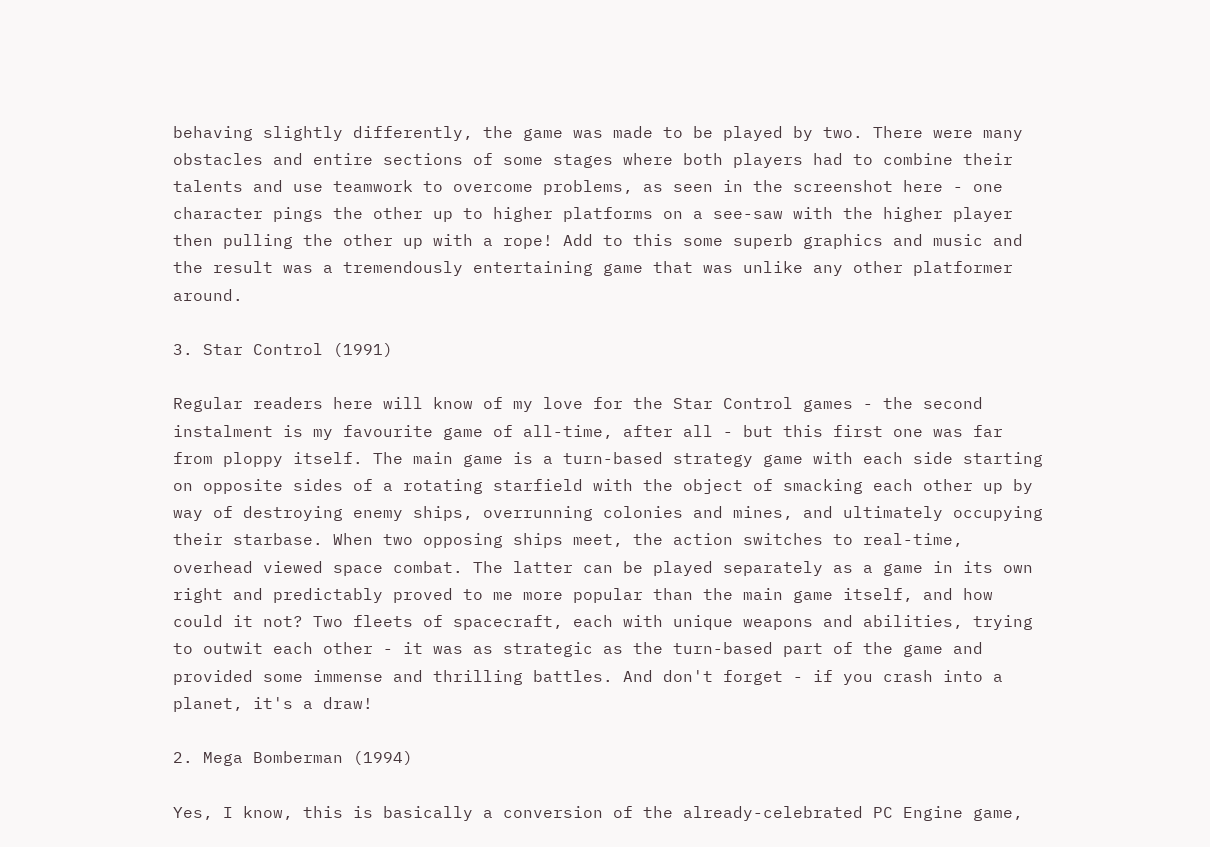behaving slightly differently, the game was made to be played by two. There were many obstacles and entire sections of some stages where both players had to combine their talents and use teamwork to overcome problems, as seen in the screenshot here - one character pings the other up to higher platforms on a see-saw with the higher player then pulling the other up with a rope! Add to this some superb graphics and music and the result was a tremendously entertaining game that was unlike any other platformer around.

3. Star Control (1991)

Regular readers here will know of my love for the Star Control games - the second instalment is my favourite game of all-time, after all - but this first one was far from ploppy itself. The main game is a turn-based strategy game with each side starting on opposite sides of a rotating starfield with the object of smacking each other up by way of destroying enemy ships, overrunning colonies and mines, and ultimately occupying their starbase. When two opposing ships meet, the action switches to real-time, overhead viewed space combat. The latter can be played separately as a game in its own right and predictably proved to me more popular than the main game itself, and how could it not? Two fleets of spacecraft, each with unique weapons and abilities, trying to outwit each other - it was as strategic as the turn-based part of the game and provided some immense and thrilling battles. And don't forget - if you crash into a planet, it's a draw!

2. Mega Bomberman (1994)

Yes, I know, this is basically a conversion of the already-celebrated PC Engine game,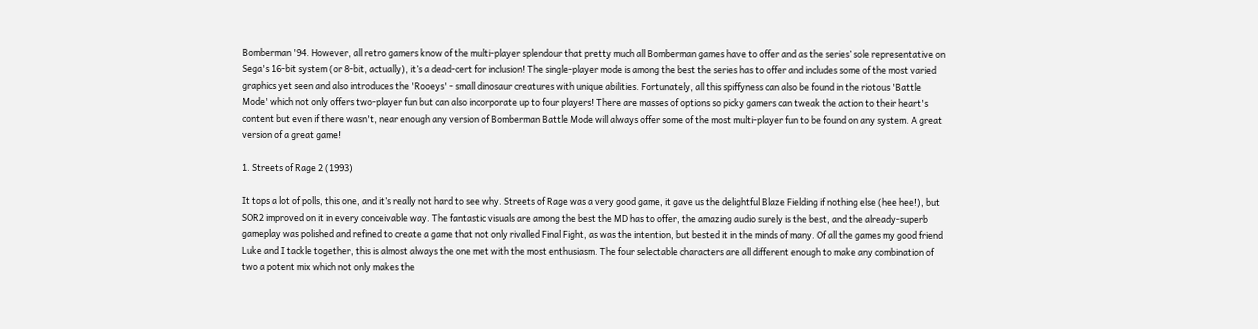Bomberman '94. However, all retro gamers know of the multi-player splendour that pretty much all Bomberman games have to offer and as the series’ sole representative on Sega's 16-bit system (or 8-bit, actually), it’s a dead-cert for inclusion! The single-player mode is among the best the series has to offer and includes some of the most varied graphics yet seen and also introduces the 'Rooeys' - small dinosaur creatures with unique abilities. Fortunately, all this spiffyness can also be found in the riotous 'Battle Mode' which not only offers two-player fun but can also incorporate up to four players! There are masses of options so picky gamers can tweak the action to their heart's content but even if there wasn't, near enough any version of Bomberman Battle Mode will always offer some of the most multi-player fun to be found on any system. A great version of a great game!

1. Streets of Rage 2 (1993)

It tops a lot of polls, this one, and it’s really not hard to see why. Streets of Rage was a very good game, it gave us the delightful Blaze Fielding if nothing else (hee hee!), but SOR2 improved on it in every conceivable way. The fantastic visuals are among the best the MD has to offer, the amazing audio surely is the best, and the already-superb gameplay was polished and refined to create a game that not only rivalled Final Fight, as was the intention, but bested it in the minds of many. Of all the games my good friend Luke and I tackle together, this is almost always the one met with the most enthusiasm. The four selectable characters are all different enough to make any combination of two a potent mix which not only makes the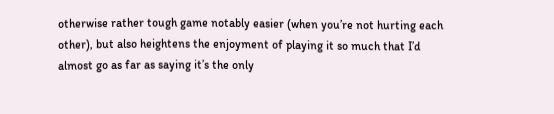otherwise rather tough game notably easier (when you’re not hurting each other), but also heightens the enjoyment of playing it so much that I’d almost go as far as saying it’s the only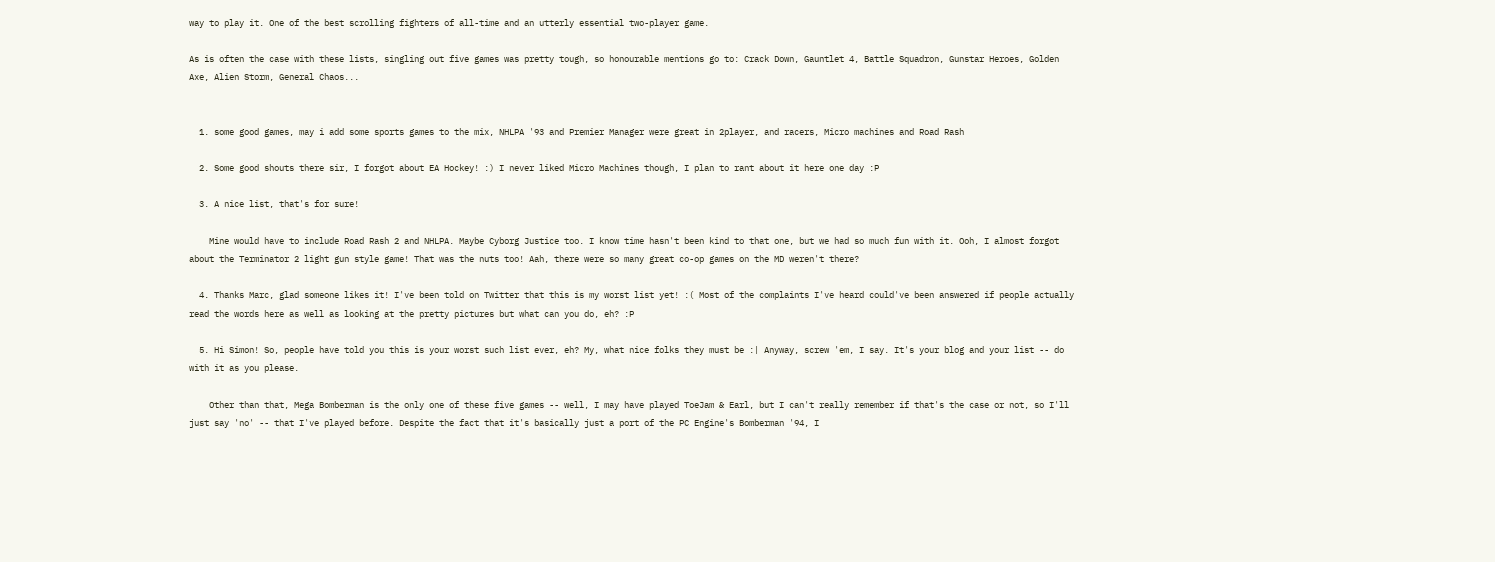way to play it. One of the best scrolling fighters of all-time and an utterly essential two-player game.

As is often the case with these lists, singling out five games was pretty tough, so honourable mentions go to: Crack Down, Gauntlet 4, Battle Squadron, Gunstar Heroes, Golden Axe, Alien Storm, General Chaos...


  1. some good games, may i add some sports games to the mix, NHLPA '93 and Premier Manager were great in 2player, and racers, Micro machines and Road Rash

  2. Some good shouts there sir, I forgot about EA Hockey! :) I never liked Micro Machines though, I plan to rant about it here one day :P

  3. A nice list, that's for sure!

    Mine would have to include Road Rash 2 and NHLPA. Maybe Cyborg Justice too. I know time hasn't been kind to that one, but we had so much fun with it. Ooh, I almost forgot about the Terminator 2 light gun style game! That was the nuts too! Aah, there were so many great co-op games on the MD weren't there?

  4. Thanks Marc, glad someone likes it! I've been told on Twitter that this is my worst list yet! :( Most of the complaints I've heard could've been answered if people actually read the words here as well as looking at the pretty pictures but what can you do, eh? :P

  5. Hi Simon! So, people have told you this is your worst such list ever, eh? My, what nice folks they must be :| Anyway, screw 'em, I say. It's your blog and your list -- do with it as you please.

    Other than that, Mega Bomberman is the only one of these five games -- well, I may have played ToeJam & Earl, but I can't really remember if that's the case or not, so I'll just say 'no' -- that I've played before. Despite the fact that it's basically just a port of the PC Engine's Bomberman '94, I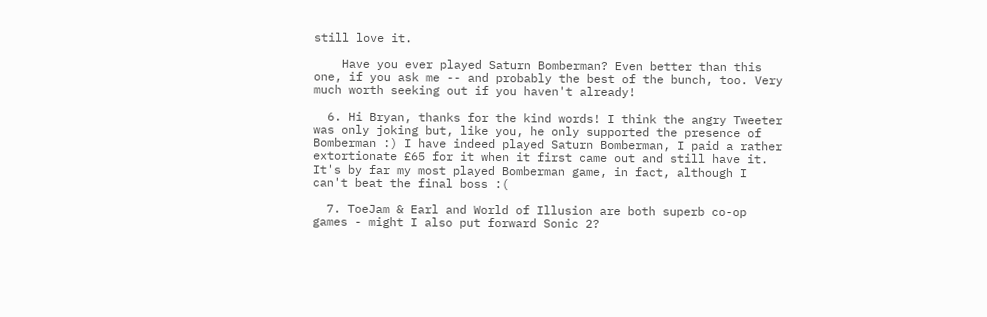still love it.

    Have you ever played Saturn Bomberman? Even better than this one, if you ask me -- and probably the best of the bunch, too. Very much worth seeking out if you haven't already!

  6. Hi Bryan, thanks for the kind words! I think the angry Tweeter was only joking but, like you, he only supported the presence of Bomberman :) I have indeed played Saturn Bomberman, I paid a rather extortionate £65 for it when it first came out and still have it. It's by far my most played Bomberman game, in fact, although I can't beat the final boss :(

  7. ToeJam & Earl and World of Illusion are both superb co-op games - might I also put forward Sonic 2?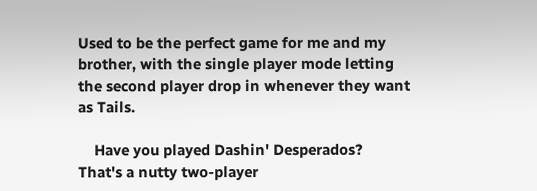Used to be the perfect game for me and my brother, with the single player mode letting the second player drop in whenever they want as Tails.

    Have you played Dashin' Desperados? That's a nutty two-player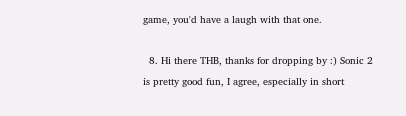game, you'd have a laugh with that one.

  8. Hi there THB, thanks for dropping by :) Sonic 2 is pretty good fun, I agree, especially in short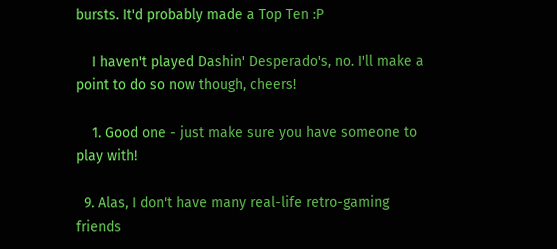bursts. It'd probably made a Top Ten :P

    I haven't played Dashin' Desperado's, no. I'll make a point to do so now though, cheers!

    1. Good one - just make sure you have someone to play with!

  9. Alas, I don't have many real-life retro-gaming friends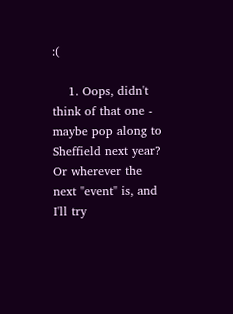:(

    1. Oops, didn't think of that one - maybe pop along to Sheffield next year? Or wherever the next "event" is, and I'll try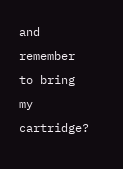and remember to bring my cartridge?